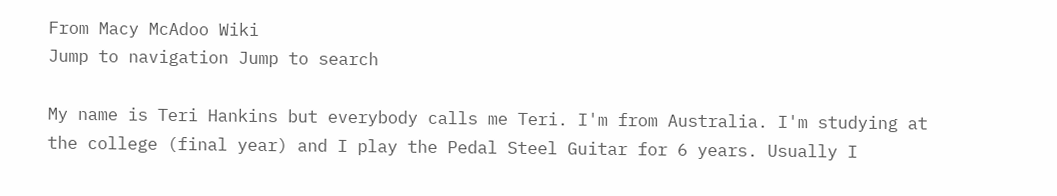From Macy McAdoo Wiki
Jump to navigation Jump to search

My name is Teri Hankins but everybody calls me Teri. I'm from Australia. I'm studying at the college (final year) and I play the Pedal Steel Guitar for 6 years. Usually I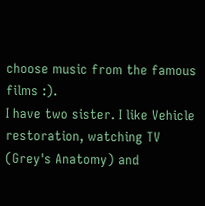choose music from the famous films :).
I have two sister. I like Vehicle restoration, watching TV (Grey's Anatomy) and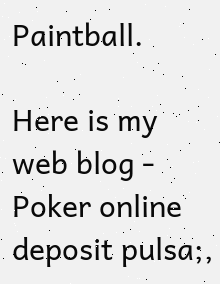Paintball.

Here is my web blog - Poker online deposit pulsa;,